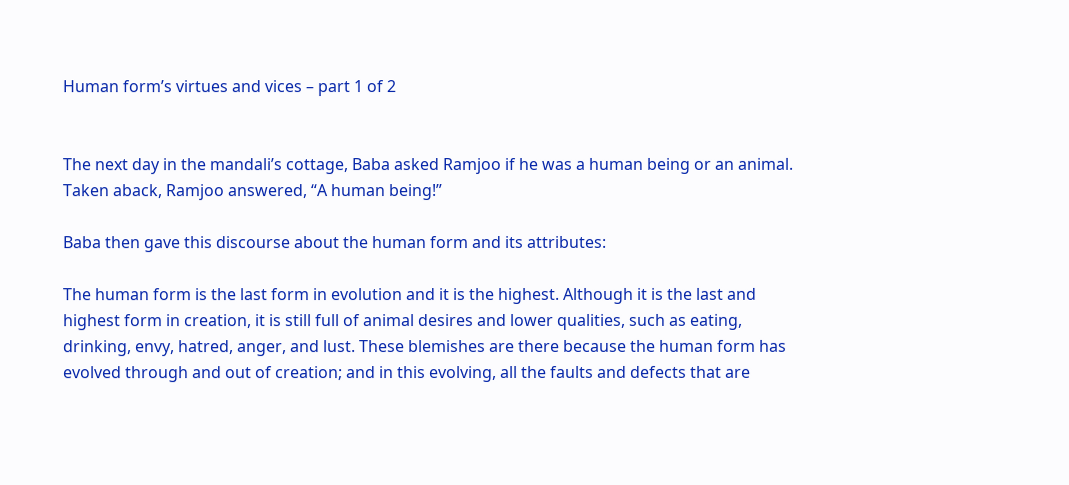Human form’s virtues and vices – part 1 of 2


The next day in the mandali’s cottage, Baba asked Ramjoo if he was a human being or an animal. Taken aback, Ramjoo answered, “A human being!”

Baba then gave this discourse about the human form and its attributes:

The human form is the last form in evolution and it is the highest. Although it is the last and highest form in creation, it is still full of animal desires and lower qualities, such as eating, drinking, envy, hatred, anger, and lust. These blemishes are there because the human form has evolved through and out of creation; and in this evolving, all the faults and defects that are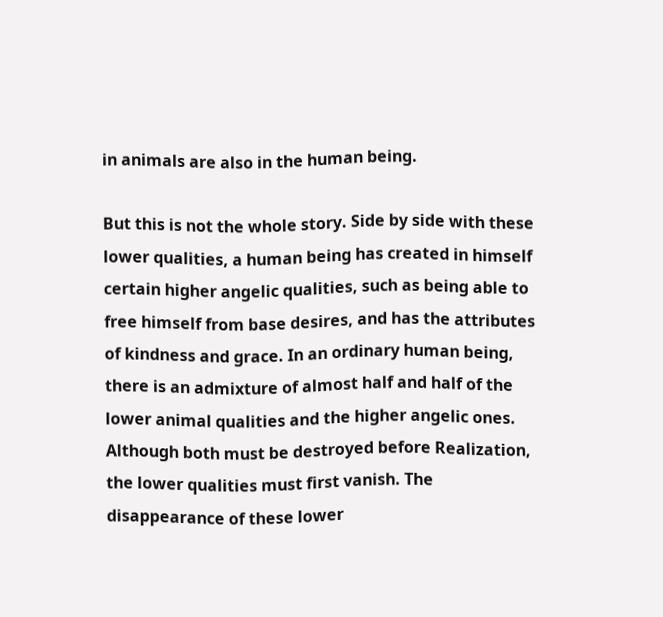in animals are also in the human being.

But this is not the whole story. Side by side with these lower qualities, a human being has created in himself certain higher angelic qualities, such as being able to free himself from base desires, and has the attributes of kindness and grace. In an ordinary human being, there is an admixture of almost half and half of the lower animal qualities and the higher angelic ones. Although both must be destroyed before Realization, the lower qualities must first vanish. The disappearance of these lower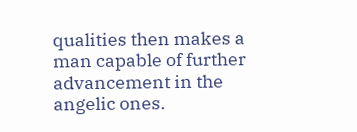qualities then makes a man capable of further advancement in the angelic ones.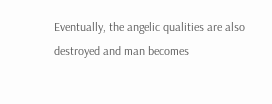Eventually, the angelic qualities are also destroyed and man becomes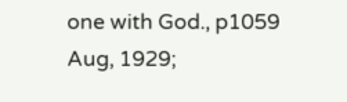one with God., p1059
Aug, 1929;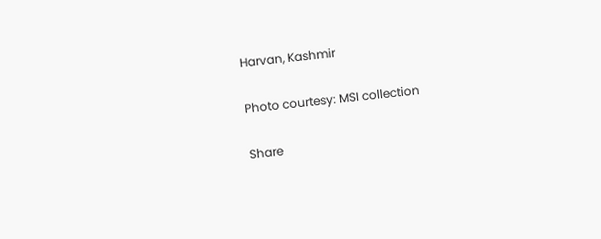Harvan, Kashmir

Photo courtesy: MSI collection

Share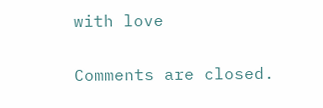with love

Comments are closed.